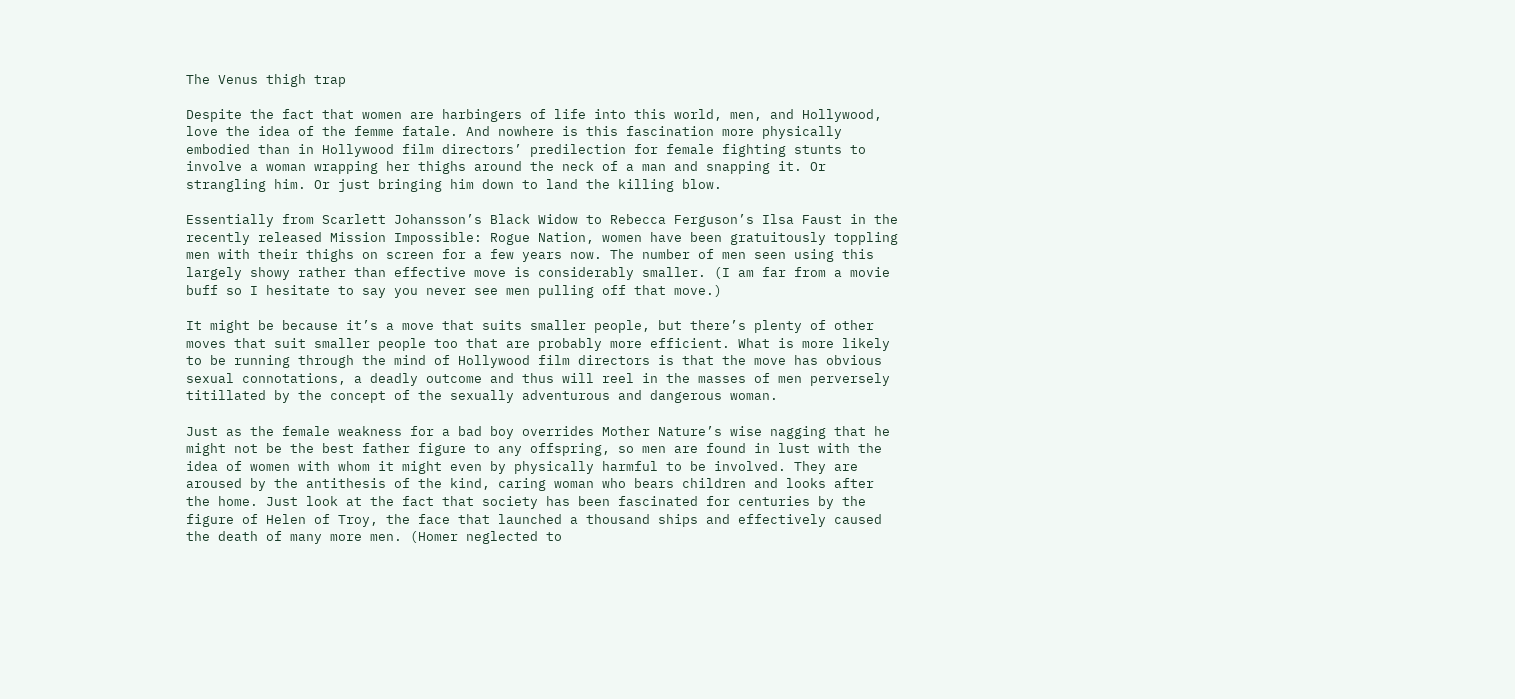The Venus thigh trap

Despite the fact that women are harbingers of life into this world, men, and Hollywood, love the idea of the femme fatale. And nowhere is this fascination more physically embodied than in Hollywood film directors’ predilection for female fighting stunts to involve a woman wrapping her thighs around the neck of a man and snapping it. Or strangling him. Or just bringing him down to land the killing blow.

Essentially from Scarlett Johansson’s Black Widow to Rebecca Ferguson’s Ilsa Faust in the recently released Mission Impossible: Rogue Nation, women have been gratuitously toppling men with their thighs on screen for a few years now. The number of men seen using this largely showy rather than effective move is considerably smaller. (I am far from a movie buff so I hesitate to say you never see men pulling off that move.)

It might be because it’s a move that suits smaller people, but there’s plenty of other moves that suit smaller people too that are probably more efficient. What is more likely to be running through the mind of Hollywood film directors is that the move has obvious sexual connotations, a deadly outcome and thus will reel in the masses of men perversely titillated by the concept of the sexually adventurous and dangerous woman.

Just as the female weakness for a bad boy overrides Mother Nature’s wise nagging that he might not be the best father figure to any offspring, so men are found in lust with the idea of women with whom it might even by physically harmful to be involved. They are aroused by the antithesis of the kind, caring woman who bears children and looks after the home. Just look at the fact that society has been fascinated for centuries by the figure of Helen of Troy, the face that launched a thousand ships and effectively caused the death of many more men. (Homer neglected to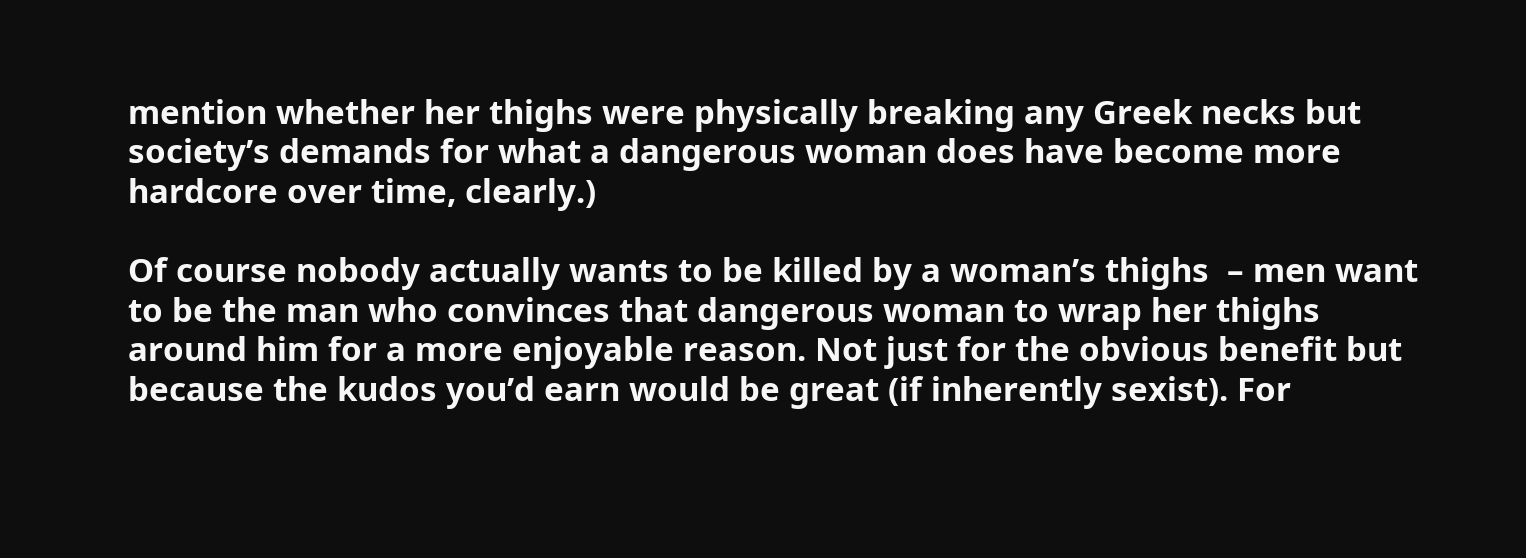mention whether her thighs were physically breaking any Greek necks but society’s demands for what a dangerous woman does have become more hardcore over time, clearly.)

Of course nobody actually wants to be killed by a woman’s thighs  – men want to be the man who convinces that dangerous woman to wrap her thighs around him for a more enjoyable reason. Not just for the obvious benefit but because the kudos you’d earn would be great (if inherently sexist). For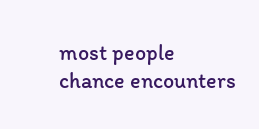most people chance encounters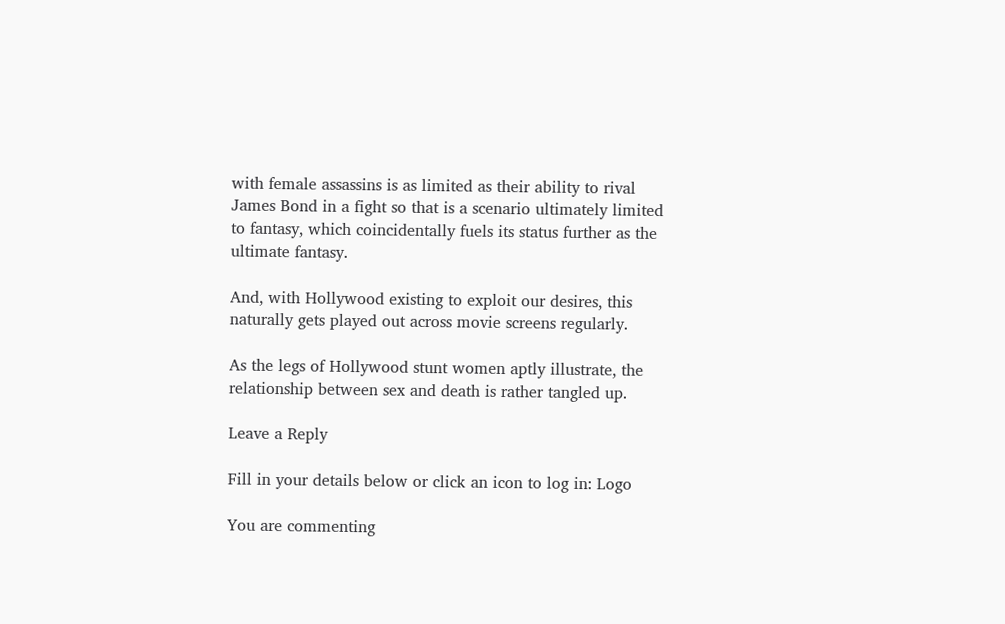with female assassins is as limited as their ability to rival James Bond in a fight so that is a scenario ultimately limited to fantasy, which coincidentally fuels its status further as the ultimate fantasy.

And, with Hollywood existing to exploit our desires, this naturally gets played out across movie screens regularly.

As the legs of Hollywood stunt women aptly illustrate, the relationship between sex and death is rather tangled up.

Leave a Reply

Fill in your details below or click an icon to log in: Logo

You are commenting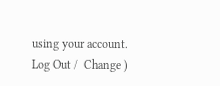using your account. Log Out /  Change )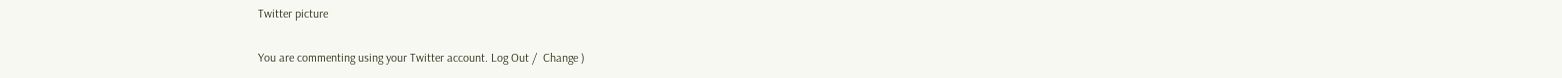Twitter picture

You are commenting using your Twitter account. Log Out /  Change )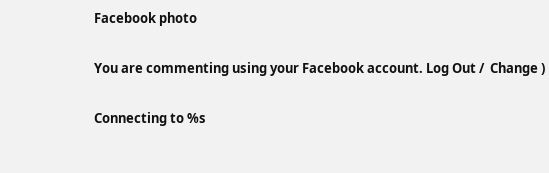Facebook photo

You are commenting using your Facebook account. Log Out /  Change )

Connecting to %s